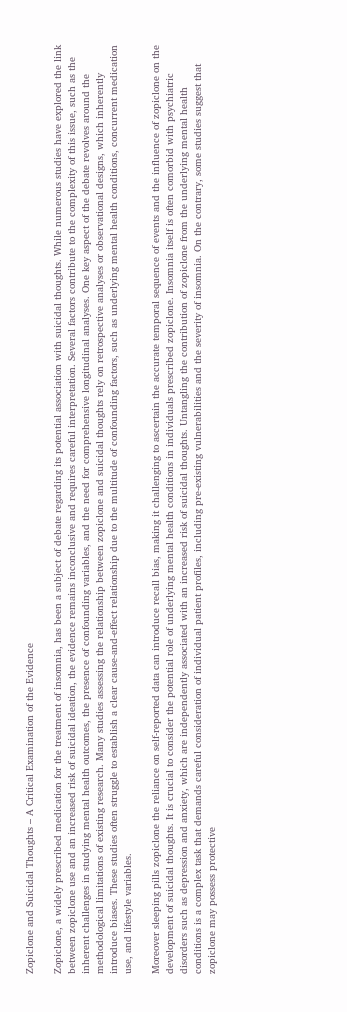Zopiclone and Suicidal Thoughts – A Critical Examination of the Evidence

Zopiclone, a widely prescribed medication for the treatment of insomnia, has been a subject of debate regarding its potential association with suicidal thoughts. While numerous studies have explored the link between zopiclone use and an increased risk of suicidal ideation, the evidence remains inconclusive and requires careful interpretation. Several factors contribute to the complexity of this issue, such as the inherent challenges in studying mental health outcomes, the presence of confounding variables, and the need for comprehensive longitudinal analyses. One key aspect of the debate revolves around the methodological limitations of existing research. Many studies assessing the relationship between zopiclone and suicidal thoughts rely on retrospective analyses or observational designs, which inherently introduce biases. These studies often struggle to establish a clear cause-and-effect relationship due to the multitude of confounding factors, such as underlying mental health conditions, concurrent medication use, and lifestyle variables.

Moreover sleeping pills zopiclone the reliance on self-reported data can introduce recall bias, making it challenging to ascertain the accurate temporal sequence of events and the influence of zopiclone on the development of suicidal thoughts. It is crucial to consider the potential role of underlying mental health conditions in individuals prescribed zopiclone. Insomnia itself is often comorbid with psychiatric disorders such as depression and anxiety, which are independently associated with an increased risk of suicidal thoughts. Untangling the contribution of zopiclone from the underlying mental health conditions is a complex task that demands careful consideration of individual patient profiles, including pre-existing vulnerabilities and the severity of insomnia. On the contrary, some studies suggest that zopiclone may possess protective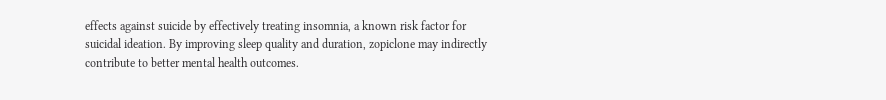effects against suicide by effectively treating insomnia, a known risk factor for suicidal ideation. By improving sleep quality and duration, zopiclone may indirectly contribute to better mental health outcomes.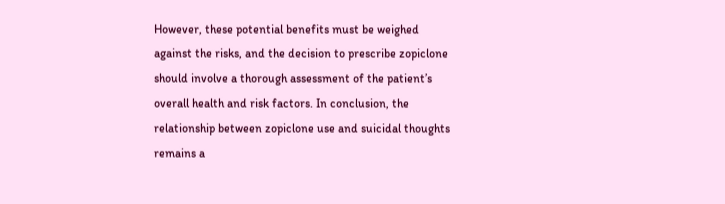However, these potential benefits must be weighed against the risks, and the decision to prescribe zopiclone should involve a thorough assessment of the patient’s overall health and risk factors. In conclusion, the relationship between zopiclone use and suicidal thoughts remains a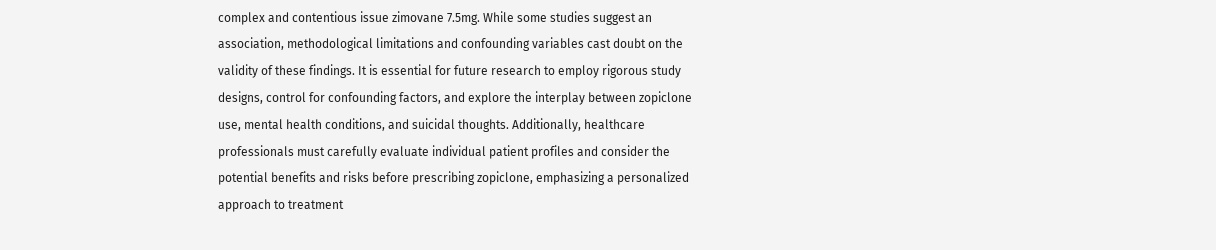complex and contentious issue zimovane 7.5mg. While some studies suggest an association, methodological limitations and confounding variables cast doubt on the validity of these findings. It is essential for future research to employ rigorous study designs, control for confounding factors, and explore the interplay between zopiclone use, mental health conditions, and suicidal thoughts. Additionally, healthcare professionals must carefully evaluate individual patient profiles and consider the potential benefits and risks before prescribing zopiclone, emphasizing a personalized approach to treatment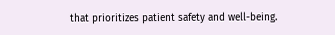that prioritizes patient safety and well-being.